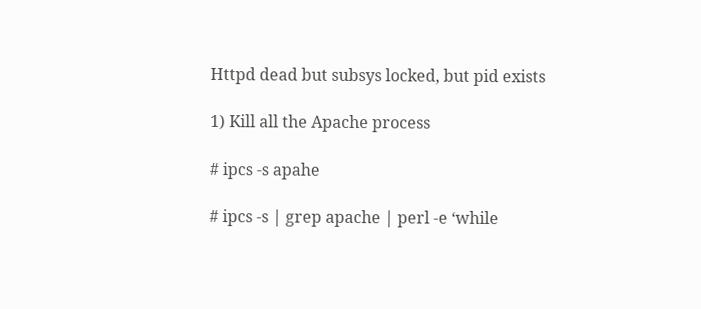Httpd dead but subsys locked, but pid exists

1) Kill all the Apache process

# ipcs -s apahe

# ipcs -s | grep apache | perl -e ‘while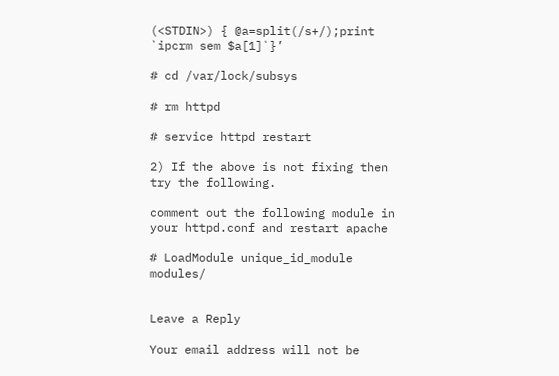(<STDIN>) { @a=split(/s+/);print `ipcrm sem $a[1]`}’

# cd /var/lock/subsys

# rm httpd

# service httpd restart

2) If the above is not fixing then try the following.

comment out the following module in your httpd.conf and restart apache

# LoadModule unique_id_module modules/


Leave a Reply

Your email address will not be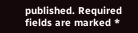published. Required fields are marked *